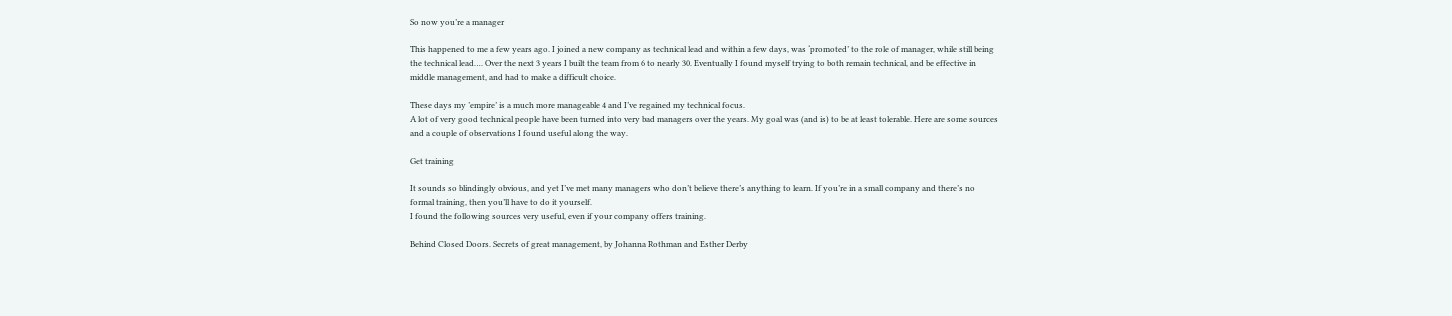So now you’re a manager

This happened to me a few years ago. I joined a new company as technical lead and within a few days, was ‘promoted’ to the role of manager, while still being the technical lead…. Over the next 3 years I built the team from 6 to nearly 30. Eventually I found myself trying to both remain technical, and be effective in middle management, and had to make a difficult choice.

These days my ’empire’ is a much more manageable 4 and I’ve regained my technical focus.
A lot of very good technical people have been turned into very bad managers over the years. My goal was (and is) to be at least tolerable. Here are some sources and a couple of observations I found useful along the way.

Get training

It sounds so blindingly obvious, and yet I’ve met many managers who don’t believe there’s anything to learn. If you’re in a small company and there’s no formal training, then you’ll have to do it yourself.
I found the following sources very useful, even if your company offers training.

Behind Closed Doors. Secrets of great management, by Johanna Rothman and Esther Derby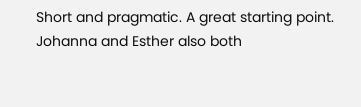Short and pragmatic. A great starting point. Johanna and Esther also both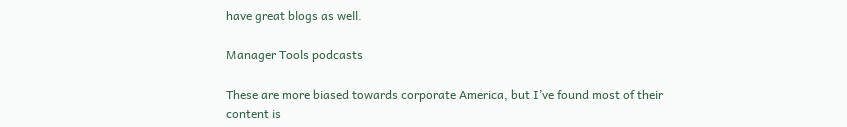have great blogs as well.

Manager Tools podcasts

These are more biased towards corporate America, but I’ve found most of their content is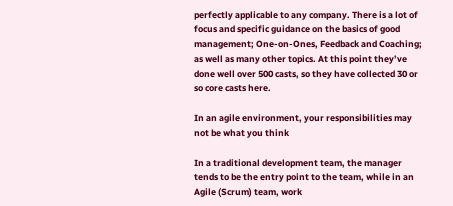perfectly applicable to any company. There is a lot of focus and specific guidance on the basics of good management; One-on-Ones, Feedback and Coaching; as well as many other topics. At this point they’ve done well over 500 casts, so they have collected 30 or so core casts here.

In an agile environment, your responsibilities may not be what you think

In a traditional development team, the manager tends to be the entry point to the team, while in an Agile (Scrum) team, work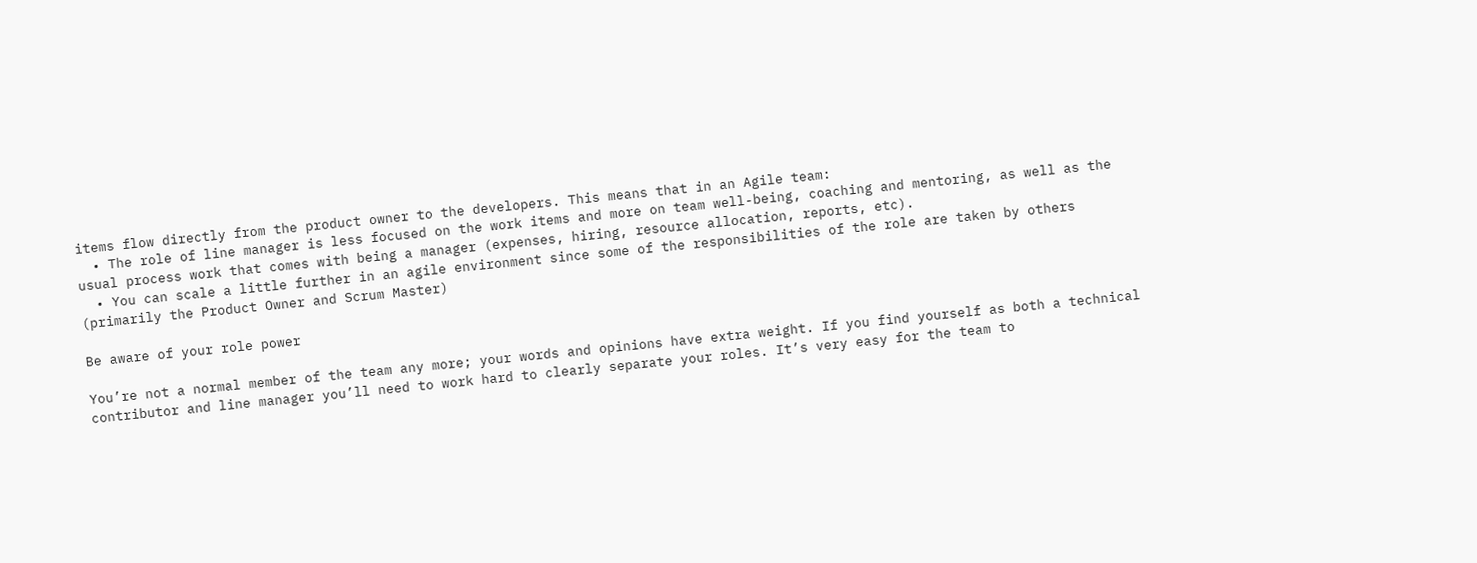items flow directly from the product owner to the developers. This means that in an Agile team:
  • The role of line manager is less focused on the work items and more on team well-being, coaching and mentoring, as well as the usual process work that comes with being a manager (expenses, hiring, resource allocation, reports, etc).
  • You can scale a little further in an agile environment since some of the responsibilities of the role are taken by others (primarily the Product Owner and Scrum Master)

Be aware of your role power

You’re not a normal member of the team any more; your words and opinions have extra weight. If you find yourself as both a technical contributor and line manager you’ll need to work hard to clearly separate your roles. It’s very easy for the team to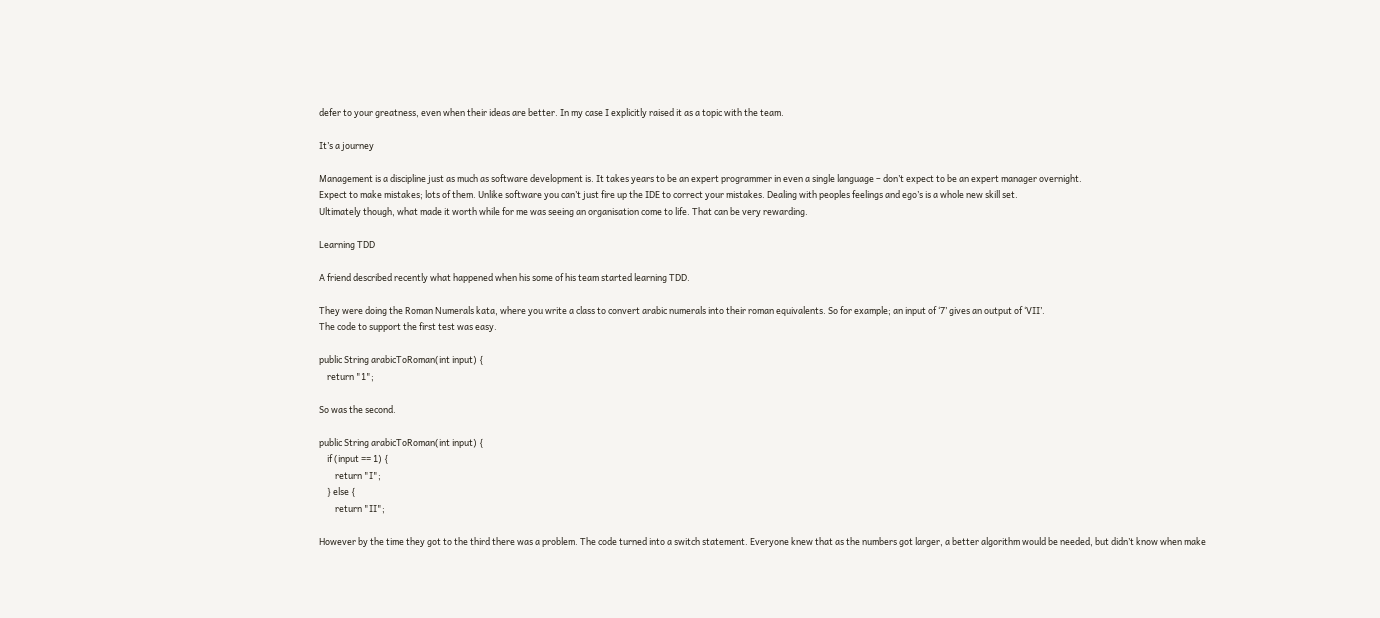defer to your greatness, even when their ideas are better. In my case I explicitly raised it as a topic with the team.

It’s a journey

Management is a discipline just as much as software development is. It takes years to be an expert programmer in even a single language – don’t expect to be an expert manager overnight.
Expect to make mistakes; lots of them. Unlike software you can’t just fire up the IDE to correct your mistakes. Dealing with peoples feelings and ego’s is a whole new skill set.
Ultimately though, what made it worth while for me was seeing an organisation come to life. That can be very rewarding.

Learning TDD

A friend described recently what happened when his some of his team started learning TDD.

They were doing the Roman Numerals kata, where you write a class to convert arabic numerals into their roman equivalents. So for example; an input of ‘7’ gives an output of ‘VII’.
The code to support the first test was easy.

public String arabicToRoman(int input) {
    return "1";

So was the second.

public String arabicToRoman(int input) {
    if (input == 1) {
        return "I";
    } else {
        return "II";

However by the time they got to the third there was a problem. The code turned into a switch statement. Everyone knew that as the numbers got larger, a better algorithm would be needed, but didn’t know when make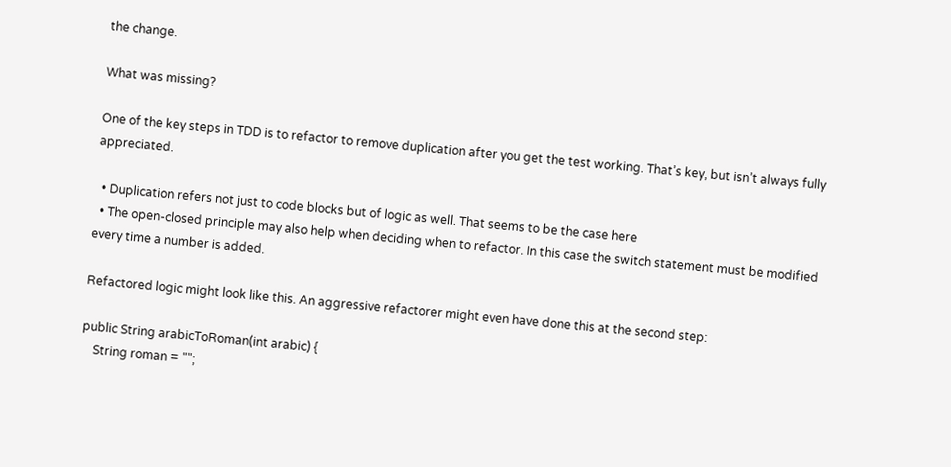the change.

What was missing?

One of the key steps in TDD is to refactor to remove duplication after you get the test working. That’s key, but isn’t always fully appreciated.

  • Duplication refers not just to code blocks but of logic as well. That seems to be the case here
  • The open-closed principle may also help when deciding when to refactor. In this case the switch statement must be modified every time a number is added.

Refactored logic might look like this. An aggressive refactorer might even have done this at the second step:

public String arabicToRoman(int arabic) {
    String roman = "";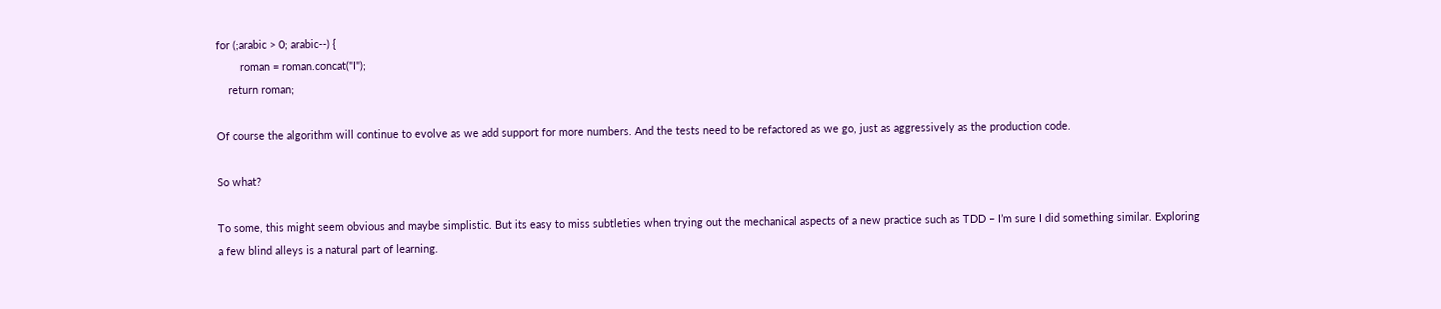for (;arabic > 0; arabic--) {
        roman = roman.concat("I");
    return roman;

Of course the algorithm will continue to evolve as we add support for more numbers. And the tests need to be refactored as we go, just as aggressively as the production code.

So what?

To some, this might seem obvious and maybe simplistic. But its easy to miss subtleties when trying out the mechanical aspects of a new practice such as TDD – I’m sure I did something similar. Exploring a few blind alleys is a natural part of learning.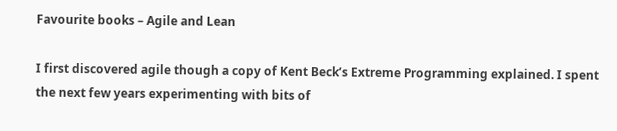Favourite books – Agile and Lean

I first discovered agile though a copy of Kent Beck’s Extreme Programming explained. I spent the next few years experimenting with bits of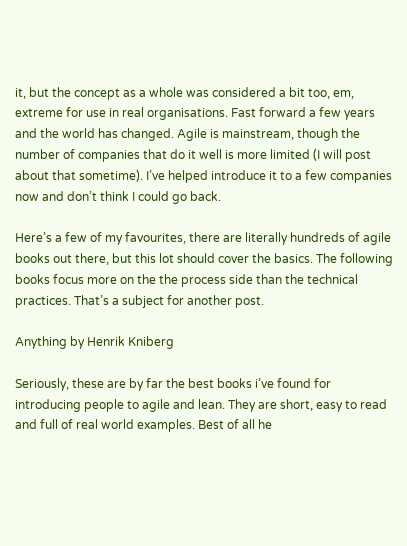it, but the concept as a whole was considered a bit too, em, extreme for use in real organisations. Fast forward a few years and the world has changed. Agile is mainstream, though the number of companies that do it well is more limited (I will post about that sometime). I’ve helped introduce it to a few companies now and don’t think I could go back.

Here’s a few of my favourites, there are literally hundreds of agile books out there, but this lot should cover the basics. The following books focus more on the the process side than the technical practices. That’s a subject for another post.

Anything by Henrik Kniberg

Seriously, these are by far the best books i’ve found for introducing people to agile and lean. They are short, easy to read and full of real world examples. Best of all he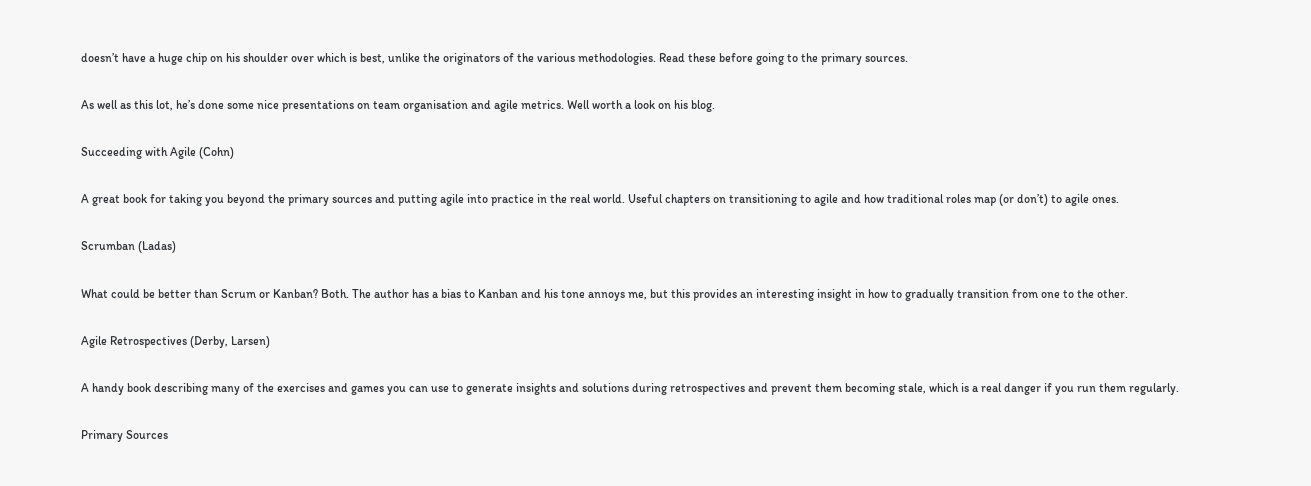doesn’t have a huge chip on his shoulder over which is best, unlike the originators of the various methodologies. Read these before going to the primary sources.

As well as this lot, he’s done some nice presentations on team organisation and agile metrics. Well worth a look on his blog.

Succeeding with Agile (Cohn)

A great book for taking you beyond the primary sources and putting agile into practice in the real world. Useful chapters on transitioning to agile and how traditional roles map (or don’t) to agile ones.

Scrumban (Ladas)

What could be better than Scrum or Kanban? Both. The author has a bias to Kanban and his tone annoys me, but this provides an interesting insight in how to gradually transition from one to the other.

Agile Retrospectives (Derby, Larsen)

A handy book describing many of the exercises and games you can use to generate insights and solutions during retrospectives and prevent them becoming stale, which is a real danger if you run them regularly.

Primary Sources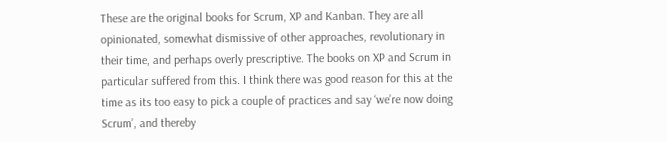These are the original books for Scrum, XP and Kanban. They are all opinionated, somewhat dismissive of other approaches, revolutionary in their time, and perhaps overly prescriptive. The books on XP and Scrum in particular suffered from this. I think there was good reason for this at the time as its too easy to pick a couple of practices and say ‘we’re now doing Scrum’, and thereby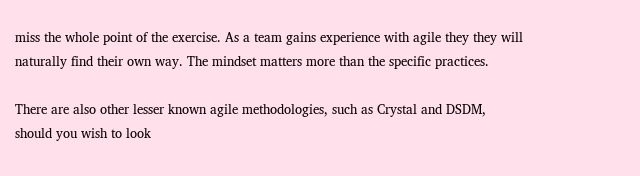miss the whole point of the exercise. As a team gains experience with agile they they will naturally find their own way. The mindset matters more than the specific practices.

There are also other lesser known agile methodologies, such as Crystal and DSDM, should you wish to look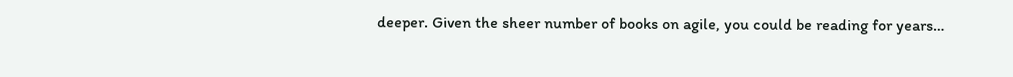deeper. Given the sheer number of books on agile, you could be reading for years…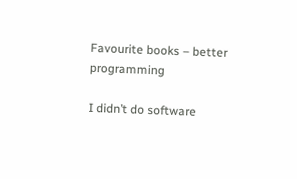Favourite books – better programming

I didn’t do software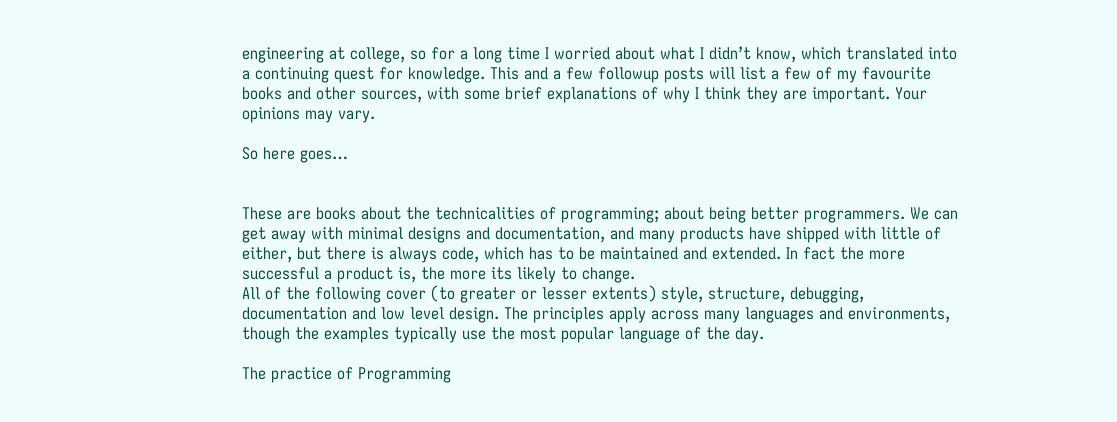engineering at college, so for a long time I worried about what I didn’t know, which translated into a continuing quest for knowledge. This and a few followup posts will list a few of my favourite books and other sources, with some brief explanations of why I think they are important. Your opinions may vary.

So here goes…


These are books about the technicalities of programming; about being better programmers. We can get away with minimal designs and documentation, and many products have shipped with little of either, but there is always code, which has to be maintained and extended. In fact the more successful a product is, the more its likely to change.
All of the following cover (to greater or lesser extents) style, structure, debugging, documentation and low level design. The principles apply across many languages and environments, though the examples typically use the most popular language of the day.

The practice of Programming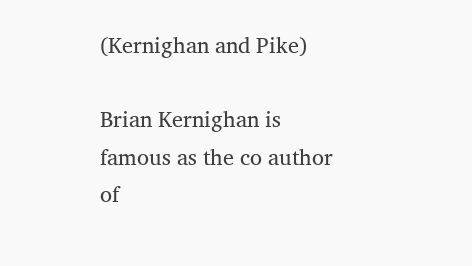(Kernighan and Pike)

Brian Kernighan is famous as the co author of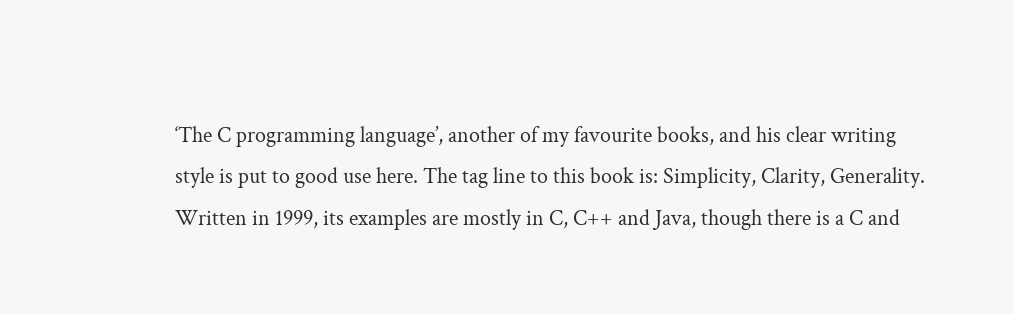‘The C programming language’, another of my favourite books, and his clear writing style is put to good use here. The tag line to this book is: Simplicity, Clarity, Generality. Written in 1999, its examples are mostly in C, C++ and Java, though there is a C and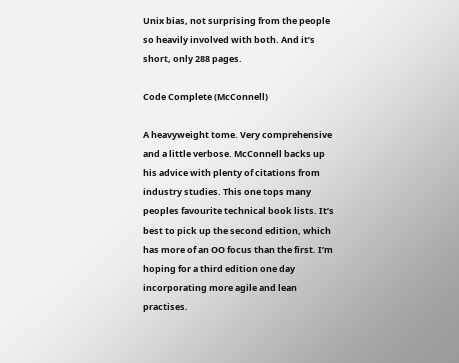Unix bias, not surprising from the people so heavily involved with both. And it’s short, only 288 pages.

Code Complete (McConnell)

A heavyweight tome. Very comprehensive and a little verbose. McConnell backs up his advice with plenty of citations from industry studies. This one tops many peoples favourite technical book lists. It’s best to pick up the second edition, which has more of an OO focus than the first. I’m hoping for a third edition one day incorporating more agile and lean practises.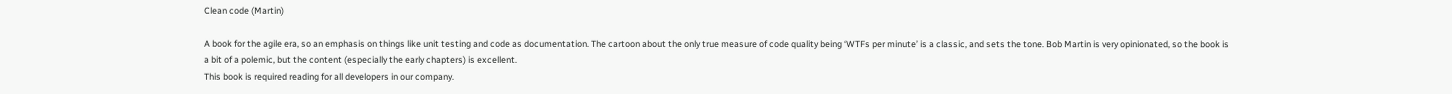Clean code (Martin)

A book for the agile era, so an emphasis on things like unit testing and code as documentation. The cartoon about the only true measure of code quality being ‘WTFs per minute’ is a classic, and sets the tone. Bob Martin is very opinionated, so the book is a bit of a polemic, but the content (especially the early chapters) is excellent.
This book is required reading for all developers in our company.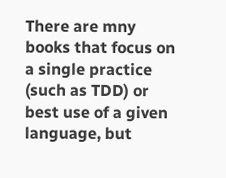There are mny books that focus on a single practice (such as TDD) or best use of a given language, but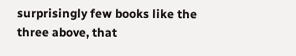surprisingly few books like the three above, that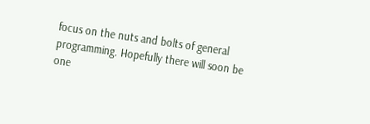focus on the nuts and bolts of general programming. Hopefully there will soon be one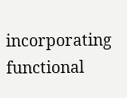incorporating functional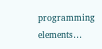programming elements…